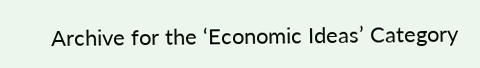Archive for the ‘Economic Ideas’ Category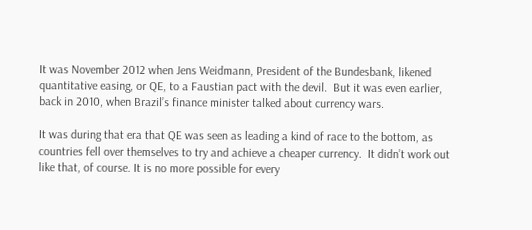It was November 2012 when Jens Weidmann, President of the Bundesbank, likened quantitative easing, or QE, to a Faustian pact with the devil.  But it was even earlier, back in 2010, when Brazil’s finance minister talked about currency wars.

It was during that era that QE was seen as leading a kind of race to the bottom, as countries fell over themselves to try and achieve a cheaper currency.  It didn’t work out like that, of course. It is no more possible for every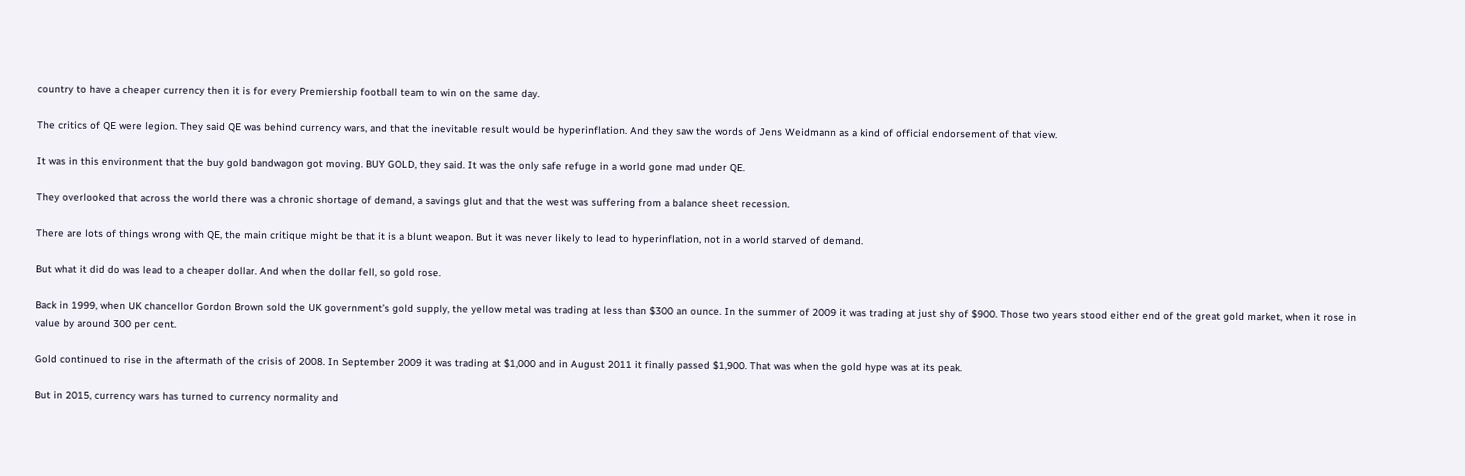country to have a cheaper currency then it is for every Premiership football team to win on the same day.

The critics of QE were legion. They said QE was behind currency wars, and that the inevitable result would be hyperinflation. And they saw the words of Jens Weidmann as a kind of official endorsement of that view.

It was in this environment that the buy gold bandwagon got moving. BUY GOLD, they said. It was the only safe refuge in a world gone mad under QE.

They overlooked that across the world there was a chronic shortage of demand, a savings glut and that the west was suffering from a balance sheet recession.

There are lots of things wrong with QE, the main critique might be that it is a blunt weapon. But it was never likely to lead to hyperinflation, not in a world starved of demand.

But what it did do was lead to a cheaper dollar. And when the dollar fell, so gold rose.

Back in 1999, when UK chancellor Gordon Brown sold the UK government’s gold supply, the yellow metal was trading at less than $300 an ounce. In the summer of 2009 it was trading at just shy of $900. Those two years stood either end of the great gold market, when it rose in value by around 300 per cent.

Gold continued to rise in the aftermath of the crisis of 2008. In September 2009 it was trading at $1,000 and in August 2011 it finally passed $1,900. That was when the gold hype was at its peak.

But in 2015, currency wars has turned to currency normality and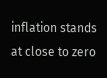inflation stands at close to zero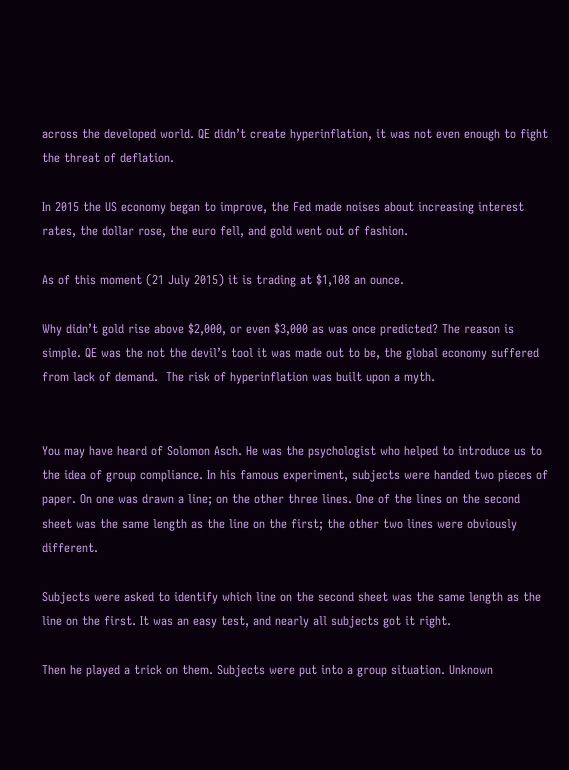across the developed world. QE didn’t create hyperinflation, it was not even enough to fight the threat of deflation.

In 2015 the US economy began to improve, the Fed made noises about increasing interest rates, the dollar rose, the euro fell, and gold went out of fashion.

As of this moment (21 July 2015) it is trading at $1,108 an ounce.

Why didn’t gold rise above $2,000, or even $3,000 as was once predicted? The reason is simple. QE was the not the devil’s tool it was made out to be, the global economy suffered from lack of demand.  The risk of hyperinflation was built upon a myth.


You may have heard of Solomon Asch. He was the psychologist who helped to introduce us to the idea of group compliance. In his famous experiment, subjects were handed two pieces of paper. On one was drawn a line; on the other three lines. One of the lines on the second sheet was the same length as the line on the first; the other two lines were obviously different.

Subjects were asked to identify which line on the second sheet was the same length as the line on the first. It was an easy test, and nearly all subjects got it right.

Then he played a trick on them. Subjects were put into a group situation. Unknown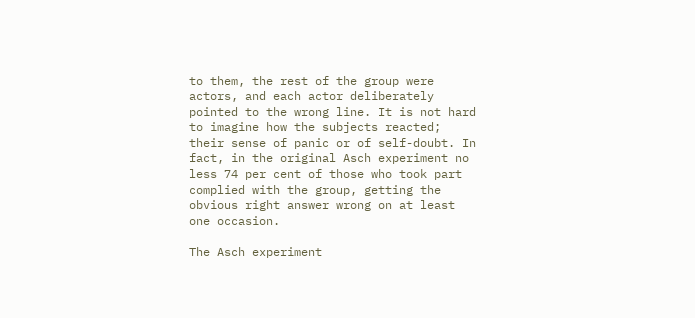to them, the rest of the group were actors, and each actor deliberately pointed to the wrong line. It is not hard to imagine how the subjects reacted; their sense of panic or of self-doubt. In fact, in the original Asch experiment no less 74 per cent of those who took part complied with the group, getting the obvious right answer wrong on at least one occasion.

The Asch experiment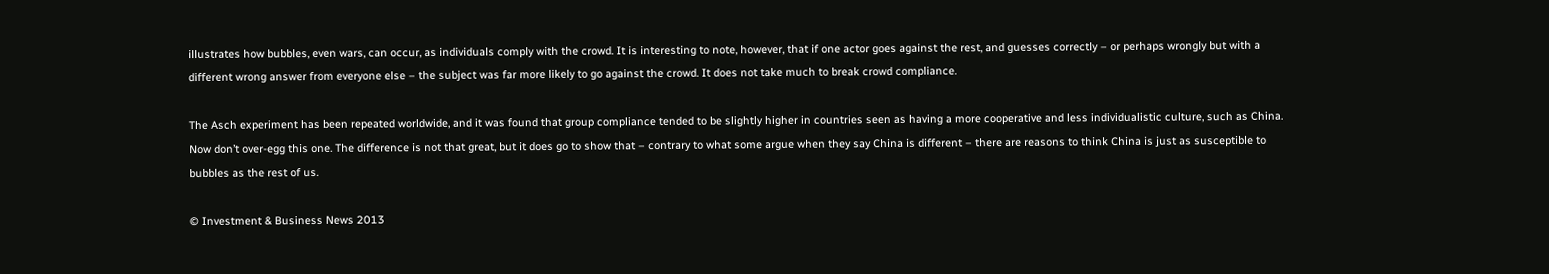illustrates how bubbles, even wars, can occur, as individuals comply with the crowd. It is interesting to note, however, that if one actor goes against the rest, and guesses correctly – or perhaps wrongly but with a different wrong answer from everyone else – the subject was far more likely to go against the crowd. It does not take much to break crowd compliance.

The Asch experiment has been repeated worldwide, and it was found that group compliance tended to be slightly higher in countries seen as having a more cooperative and less individualistic culture, such as China. Now don’t over-egg this one. The difference is not that great, but it does go to show that – contrary to what some argue when they say China is different – there are reasons to think China is just as susceptible to bubbles as the rest of us.

© Investment & Business News 2013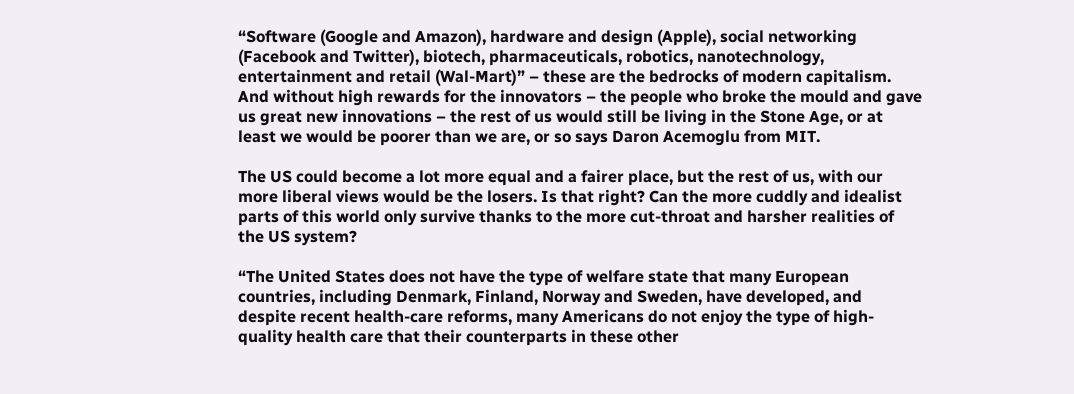“Software (Google and Amazon), hardware and design (Apple), social networking (Facebook and Twitter), biotech, pharmaceuticals, robotics, nanotechnology, entertainment and retail (Wal-Mart)” – these are the bedrocks of modern capitalism. And without high rewards for the innovators – the people who broke the mould and gave us great new innovations – the rest of us would still be living in the Stone Age, or at least we would be poorer than we are, or so says Daron Acemoglu from MIT.

The US could become a lot more equal and a fairer place, but the rest of us, with our more liberal views would be the losers. Is that right? Can the more cuddly and idealist parts of this world only survive thanks to the more cut-throat and harsher realities of the US system?

“The United States does not have the type of welfare state that many European countries, including Denmark, Finland, Norway and Sweden, have developed, and despite recent health-care reforms, many Americans do not enjoy the type of high-quality health care that their counterparts in these other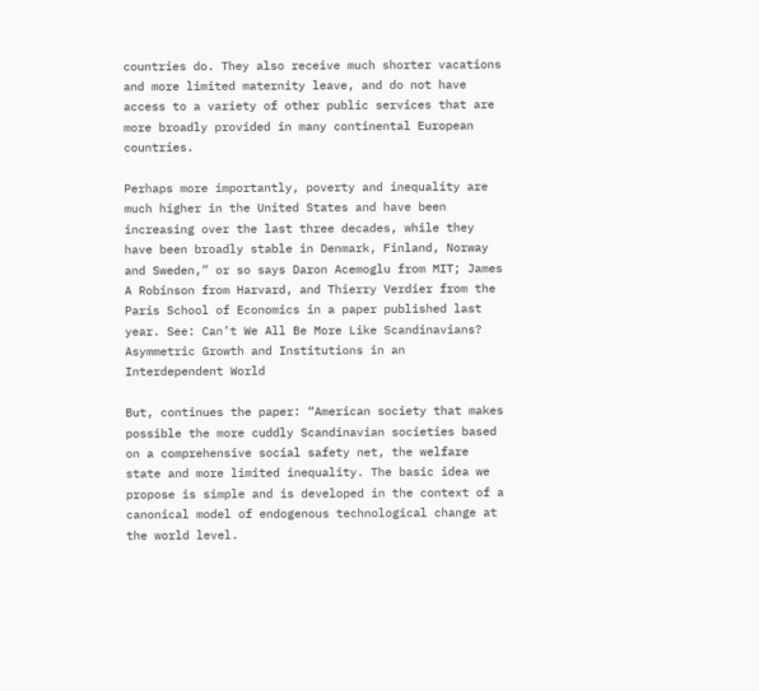countries do. They also receive much shorter vacations and more limited maternity leave, and do not have access to a variety of other public services that are more broadly provided in many continental European countries.

Perhaps more importantly, poverty and inequality are much higher in the United States and have been increasing over the last three decades, while they have been broadly stable in Denmark, Finland, Norway and Sweden,” or so says Daron Acemoglu from MIT; James A Robinson from Harvard, and Thierry Verdier from the Paris School of Economics in a paper published last year. See: Can’t We All Be More Like Scandinavians? Asymmetric Growth and Institutions in an Interdependent World

But, continues the paper: “American society that makes possible the more cuddly Scandinavian societies based on a comprehensive social safety net, the welfare state and more limited inequality. The basic idea we propose is simple and is developed in the context of a canonical model of endogenous technological change at the world level.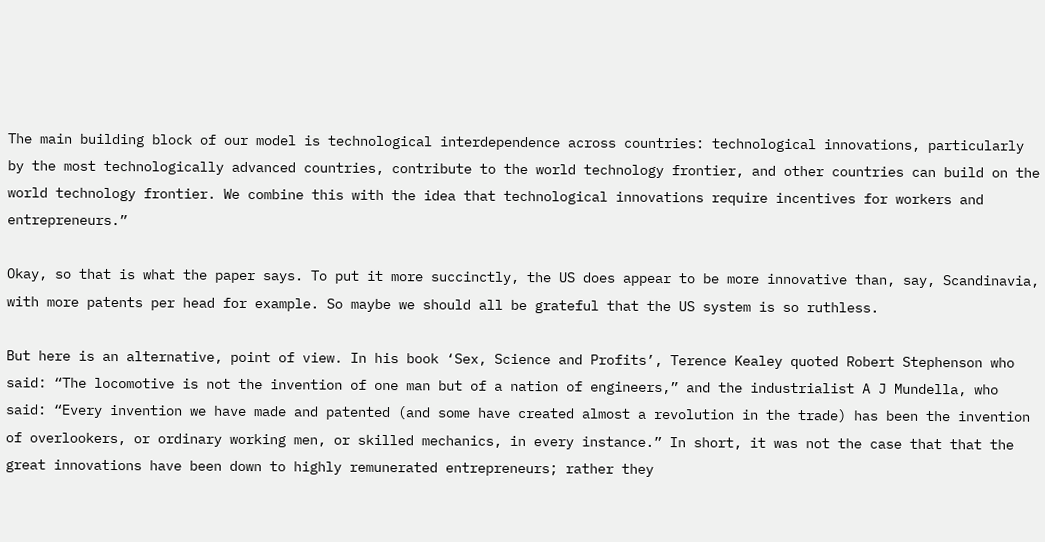The main building block of our model is technological interdependence across countries: technological innovations, particularly by the most technologically advanced countries, contribute to the world technology frontier, and other countries can build on the world technology frontier. We combine this with the idea that technological innovations require incentives for workers and entrepreneurs.”

Okay, so that is what the paper says. To put it more succinctly, the US does appear to be more innovative than, say, Scandinavia, with more patents per head for example. So maybe we should all be grateful that the US system is so ruthless.

But here is an alternative, point of view. In his book ‘Sex, Science and Profits’, Terence Kealey quoted Robert Stephenson who said: “The locomotive is not the invention of one man but of a nation of engineers,” and the industrialist A J Mundella, who said: “Every invention we have made and patented (and some have created almost a revolution in the trade) has been the invention of overlookers, or ordinary working men, or skilled mechanics, in every instance.” In short, it was not the case that that the great innovations have been down to highly remunerated entrepreneurs; rather they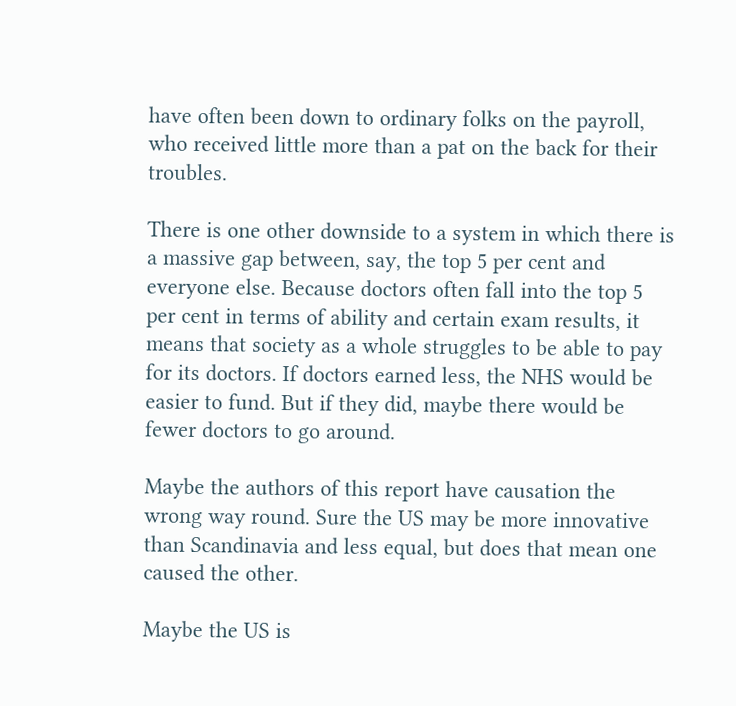have often been down to ordinary folks on the payroll, who received little more than a pat on the back for their troubles.

There is one other downside to a system in which there is a massive gap between, say, the top 5 per cent and everyone else. Because doctors often fall into the top 5 per cent in terms of ability and certain exam results, it means that society as a whole struggles to be able to pay for its doctors. If doctors earned less, the NHS would be easier to fund. But if they did, maybe there would be fewer doctors to go around.

Maybe the authors of this report have causation the wrong way round. Sure the US may be more innovative than Scandinavia and less equal, but does that mean one caused the other.

Maybe the US is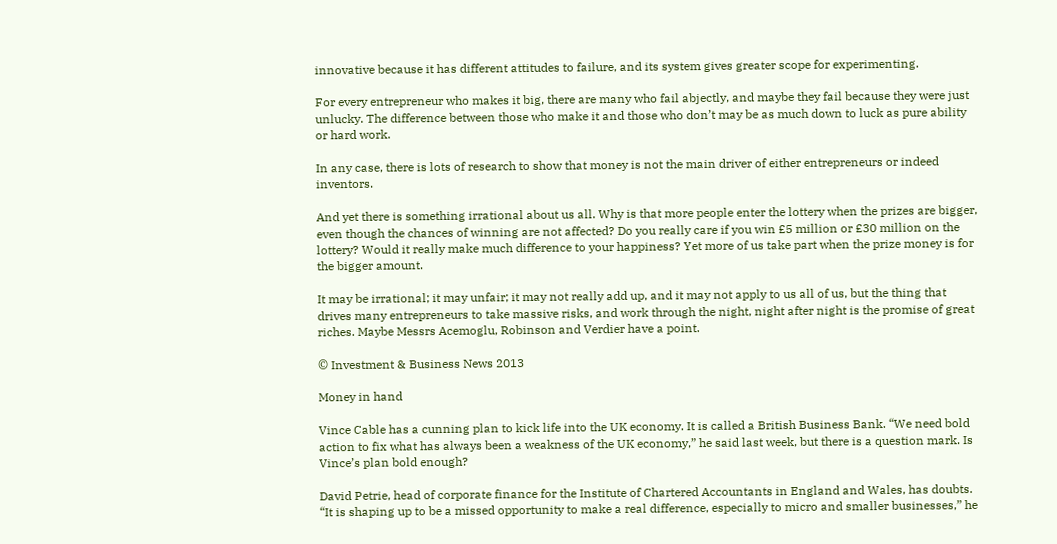innovative because it has different attitudes to failure, and its system gives greater scope for experimenting.

For every entrepreneur who makes it big, there are many who fail abjectly, and maybe they fail because they were just unlucky. The difference between those who make it and those who don’t may be as much down to luck as pure ability or hard work.

In any case, there is lots of research to show that money is not the main driver of either entrepreneurs or indeed inventors.

And yet there is something irrational about us all. Why is that more people enter the lottery when the prizes are bigger, even though the chances of winning are not affected? Do you really care if you win £5 million or £30 million on the lottery? Would it really make much difference to your happiness? Yet more of us take part when the prize money is for the bigger amount.

It may be irrational; it may unfair; it may not really add up, and it may not apply to us all of us, but the thing that drives many entrepreneurs to take massive risks, and work through the night, night after night is the promise of great riches. Maybe Messrs Acemoglu, Robinson and Verdier have a point.

© Investment & Business News 2013

Money in hand

Vince Cable has a cunning plan to kick life into the UK economy. It is called a British Business Bank. “We need bold action to fix what has always been a weakness of the UK economy,” he said last week, but there is a question mark. Is Vince’s plan bold enough?

David Petrie, head of corporate finance for the Institute of Chartered Accountants in England and Wales, has doubts. “It is shaping up to be a missed opportunity to make a real difference, especially to micro and smaller businesses,” he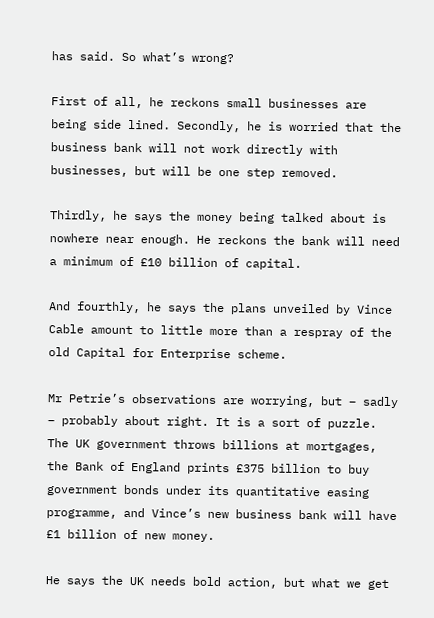has said. So what’s wrong?

First of all, he reckons small businesses are being side lined. Secondly, he is worried that the business bank will not work directly with businesses, but will be one step removed.

Thirdly, he says the money being talked about is nowhere near enough. He reckons the bank will need a minimum of £10 billion of capital.

And fourthly, he says the plans unveiled by Vince Cable amount to little more than a respray of the old Capital for Enterprise scheme.

Mr Petrie’s observations are worrying, but – sadly – probably about right. It is a sort of puzzle. The UK government throws billions at mortgages, the Bank of England prints £375 billion to buy government bonds under its quantitative easing programme, and Vince’s new business bank will have £1 billion of new money.

He says the UK needs bold action, but what we get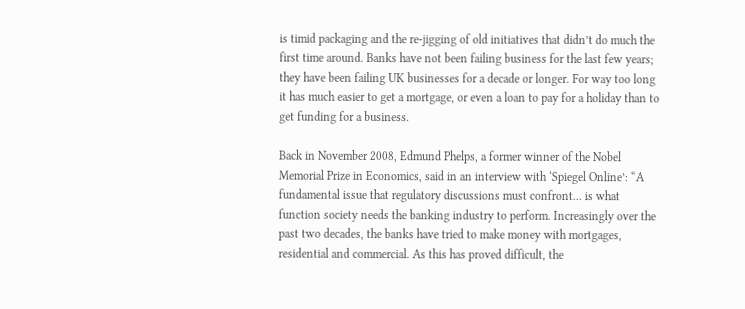is timid packaging and the re-jigging of old initiatives that didn’t do much the first time around. Banks have not been failing business for the last few years; they have been failing UK businesses for a decade or longer. For way too long it has much easier to get a mortgage, or even a loan to pay for a holiday than to get funding for a business.

Back in November 2008, Edmund Phelps, a former winner of the Nobel Memorial Prize in Economics, said in an interview with ‘Spiegel Online’: “A fundamental issue that regulatory discussions must confront… is what function society needs the banking industry to perform. Increasingly over the past two decades, the banks have tried to make money with mortgages, residential and commercial. As this has proved difficult, the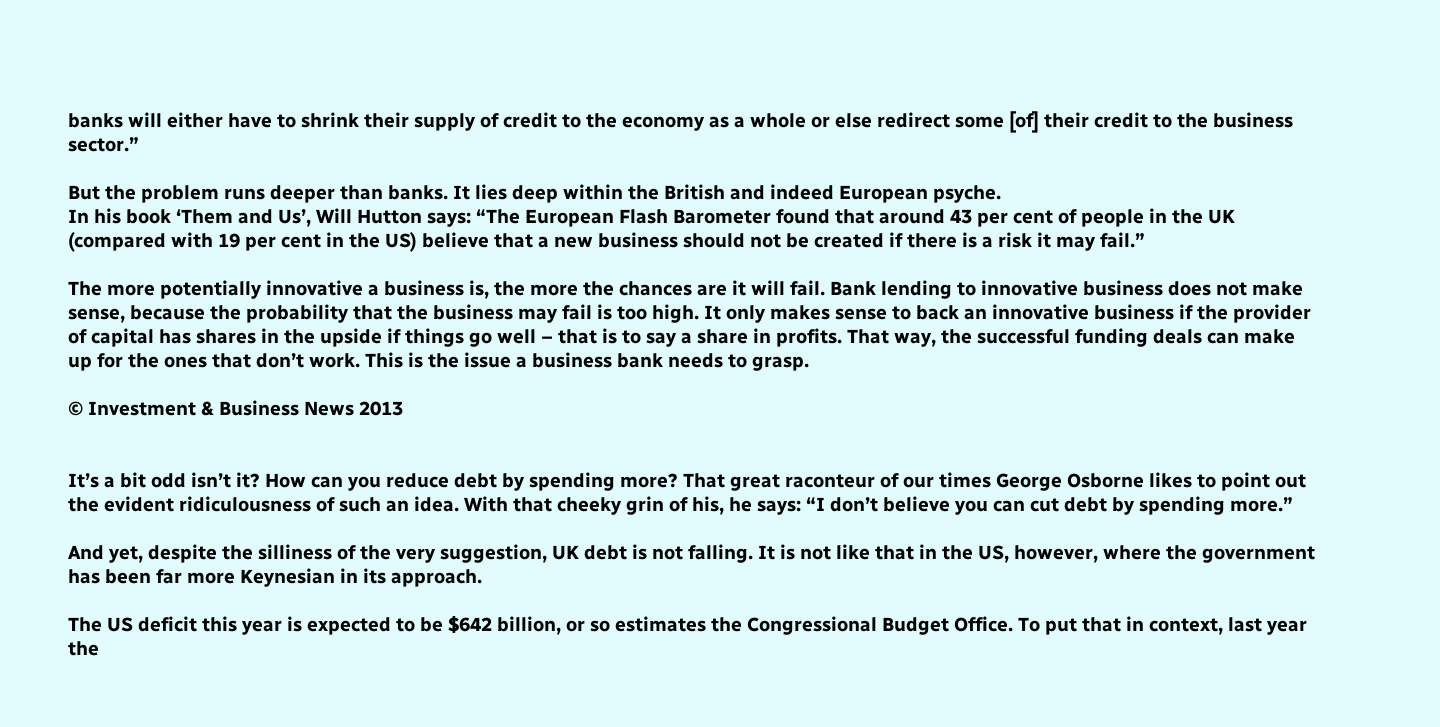banks will either have to shrink their supply of credit to the economy as a whole or else redirect some [of] their credit to the business sector.”

But the problem runs deeper than banks. It lies deep within the British and indeed European psyche.
In his book ‘Them and Us’, Will Hutton says: “The European Flash Barometer found that around 43 per cent of people in the UK (compared with 19 per cent in the US) believe that a new business should not be created if there is a risk it may fail.”

The more potentially innovative a business is, the more the chances are it will fail. Bank lending to innovative business does not make sense, because the probability that the business may fail is too high. It only makes sense to back an innovative business if the provider of capital has shares in the upside if things go well – that is to say a share in profits. That way, the successful funding deals can make up for the ones that don’t work. This is the issue a business bank needs to grasp.

© Investment & Business News 2013


It’s a bit odd isn’t it? How can you reduce debt by spending more? That great raconteur of our times George Osborne likes to point out the evident ridiculousness of such an idea. With that cheeky grin of his, he says: “I don’t believe you can cut debt by spending more.”

And yet, despite the silliness of the very suggestion, UK debt is not falling. It is not like that in the US, however, where the government has been far more Keynesian in its approach.

The US deficit this year is expected to be $642 billion, or so estimates the Congressional Budget Office. To put that in context, last year the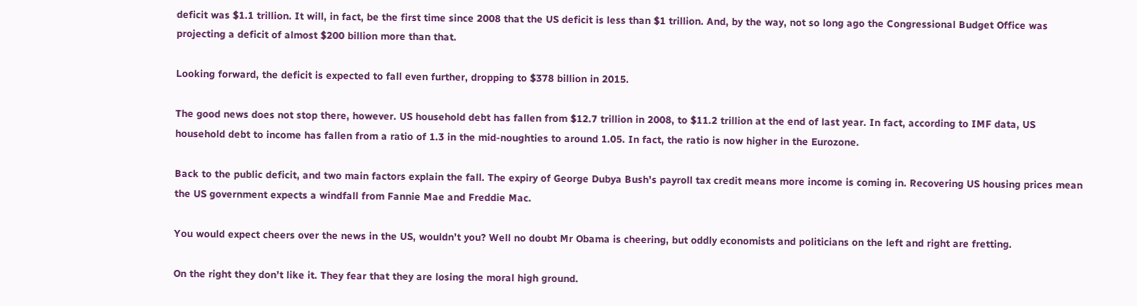deficit was $1.1 trillion. It will, in fact, be the first time since 2008 that the US deficit is less than $1 trillion. And, by the way, not so long ago the Congressional Budget Office was projecting a deficit of almost $200 billion more than that.

Looking forward, the deficit is expected to fall even further, dropping to $378 billion in 2015.

The good news does not stop there, however. US household debt has fallen from $12.7 trillion in 2008, to $11.2 trillion at the end of last year. In fact, according to IMF data, US household debt to income has fallen from a ratio of 1.3 in the mid-noughties to around 1.05. In fact, the ratio is now higher in the Eurozone.

Back to the public deficit, and two main factors explain the fall. The expiry of George Dubya Bush’s payroll tax credit means more income is coming in. Recovering US housing prices mean the US government expects a windfall from Fannie Mae and Freddie Mac.

You would expect cheers over the news in the US, wouldn’t you? Well no doubt Mr Obama is cheering, but oddly economists and politicians on the left and right are fretting.

On the right they don’t like it. They fear that they are losing the moral high ground.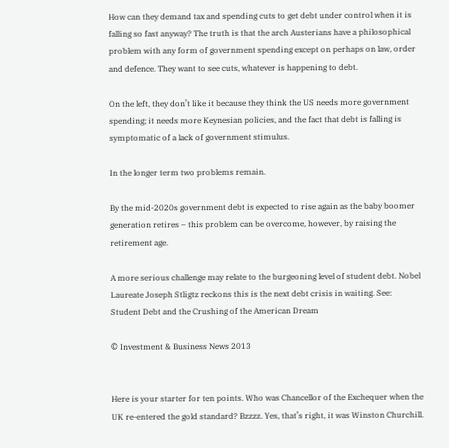How can they demand tax and spending cuts to get debt under control when it is falling so fast anyway? The truth is that the arch Austerians have a philosophical problem with any form of government spending except on perhaps on law, order and defence. They want to see cuts, whatever is happening to debt.

On the left, they don’t like it because they think the US needs more government spending; it needs more Keynesian policies, and the fact that debt is falling is symptomatic of a lack of government stimulus.

In the longer term two problems remain.

By the mid-2020s government debt is expected to rise again as the baby boomer generation retires – this problem can be overcome, however, by raising the retirement age.

A more serious challenge may relate to the burgeoning level of student debt. Nobel Laureate Joseph Stligtz reckons this is the next debt crisis in waiting. See: Student Debt and the Crushing of the American Dream

© Investment & Business News 2013


Here is your starter for ten points. Who was Chancellor of the Exchequer when the UK re-entered the gold standard? Bzzzz. Yes, that’s right, it was Winston Churchill.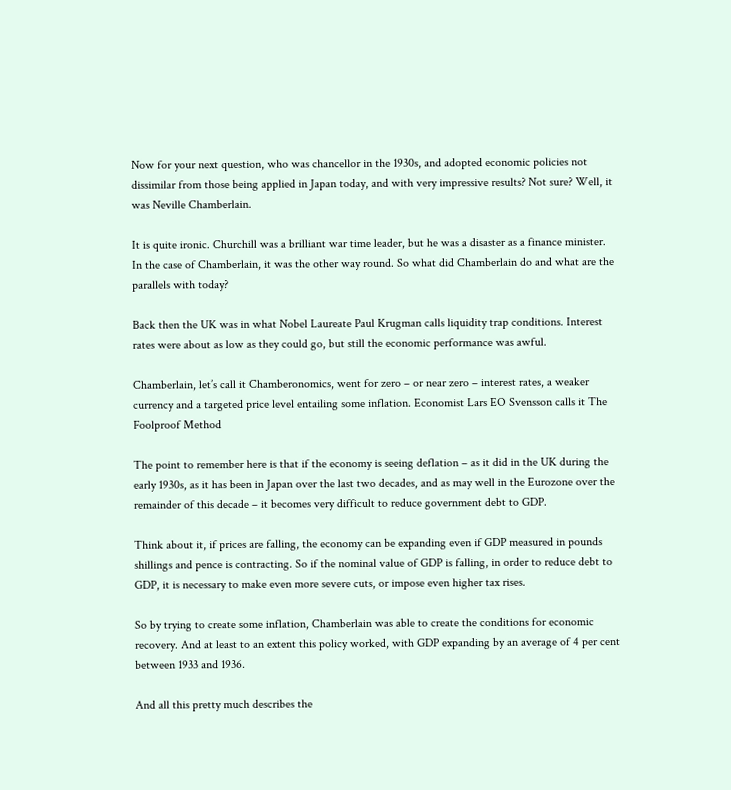Now for your next question, who was chancellor in the 1930s, and adopted economic policies not dissimilar from those being applied in Japan today, and with very impressive results? Not sure? Well, it was Neville Chamberlain.

It is quite ironic. Churchill was a brilliant war time leader, but he was a disaster as a finance minister. In the case of Chamberlain, it was the other way round. So what did Chamberlain do and what are the parallels with today?

Back then the UK was in what Nobel Laureate Paul Krugman calls liquidity trap conditions. Interest rates were about as low as they could go, but still the economic performance was awful.

Chamberlain, let’s call it Chamberonomics, went for zero – or near zero – interest rates, a weaker currency and a targeted price level entailing some inflation. Economist Lars EO Svensson calls it The Foolproof Method

The point to remember here is that if the economy is seeing deflation – as it did in the UK during the early 1930s, as it has been in Japan over the last two decades, and as may well in the Eurozone over the remainder of this decade – it becomes very difficult to reduce government debt to GDP.

Think about it, if prices are falling, the economy can be expanding even if GDP measured in pounds shillings and pence is contracting. So if the nominal value of GDP is falling, in order to reduce debt to GDP, it is necessary to make even more severe cuts, or impose even higher tax rises.

So by trying to create some inflation, Chamberlain was able to create the conditions for economic recovery. And at least to an extent this policy worked, with GDP expanding by an average of 4 per cent between 1933 and 1936.

And all this pretty much describes the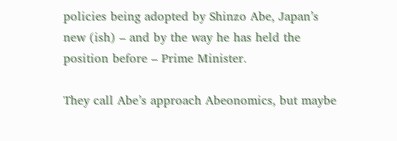policies being adopted by Shinzo Abe, Japan’s new (ish) – and by the way he has held the position before – Prime Minister.

They call Abe’s approach Abeonomics, but maybe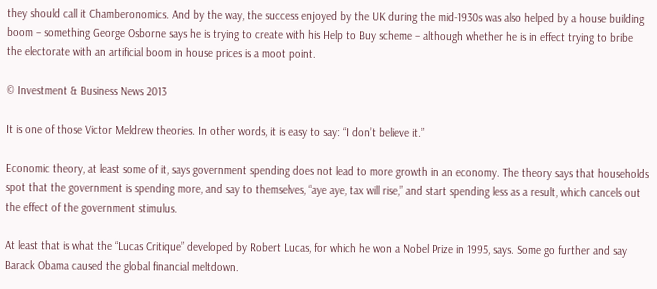they should call it Chamberonomics. And by the way, the success enjoyed by the UK during the mid-1930s was also helped by a house building boom – something George Osborne says he is trying to create with his Help to Buy scheme – although whether he is in effect trying to bribe the electorate with an artificial boom in house prices is a moot point.

© Investment & Business News 2013

It is one of those Victor Meldrew theories. In other words, it is easy to say: “I don’t believe it.”

Economic theory, at least some of it, says government spending does not lead to more growth in an economy. The theory says that households spot that the government is spending more, and say to themselves, “aye aye, tax will rise,” and start spending less as a result, which cancels out the effect of the government stimulus.

At least that is what the “Lucas Critique” developed by Robert Lucas, for which he won a Nobel Prize in 1995, says. Some go further and say Barack Obama caused the global financial meltdown.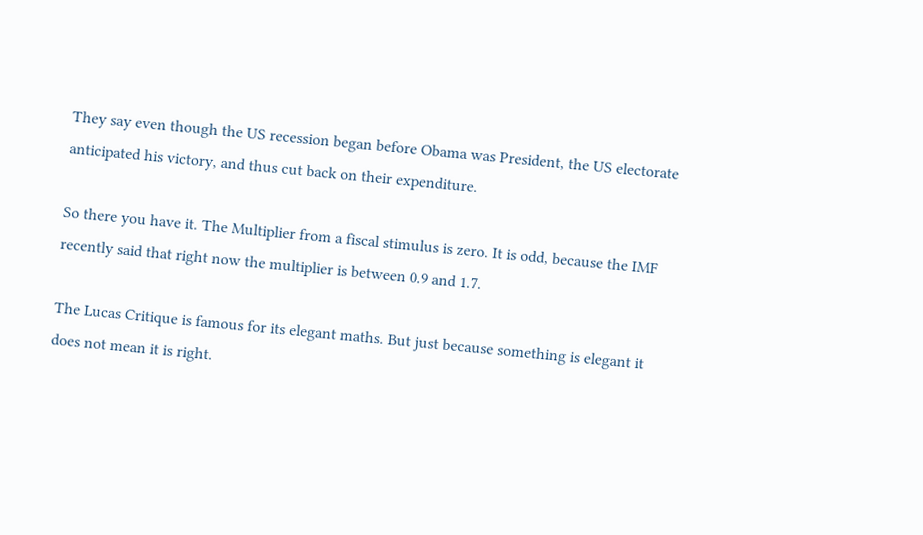They say even though the US recession began before Obama was President, the US electorate anticipated his victory, and thus cut back on their expenditure.

So there you have it. The Multiplier from a fiscal stimulus is zero. It is odd, because the IMF recently said that right now the multiplier is between 0.9 and 1.7.

The Lucas Critique is famous for its elegant maths. But just because something is elegant it does not mean it is right.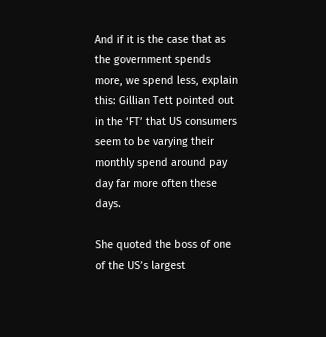And if it is the case that as the government spends more, we spend less, explain this: Gillian Tett pointed out in the ‘FT’ that US consumers seem to be varying their monthly spend around pay day far more often these days.

She quoted the boss of one of the US’s largest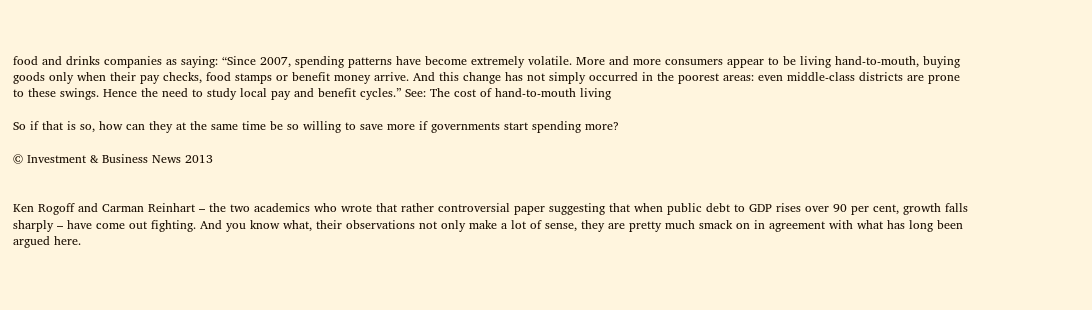food and drinks companies as saying: “Since 2007, spending patterns have become extremely volatile. More and more consumers appear to be living hand-to-mouth, buying goods only when their pay checks, food stamps or benefit money arrive. And this change has not simply occurred in the poorest areas: even middle-class districts are prone to these swings. Hence the need to study local pay and benefit cycles.” See: The cost of hand-to-mouth living

So if that is so, how can they at the same time be so willing to save more if governments start spending more?

© Investment & Business News 2013


Ken Rogoff and Carman Reinhart – the two academics who wrote that rather controversial paper suggesting that when public debt to GDP rises over 90 per cent, growth falls sharply – have come out fighting. And you know what, their observations not only make a lot of sense, they are pretty much smack on in agreement with what has long been argued here.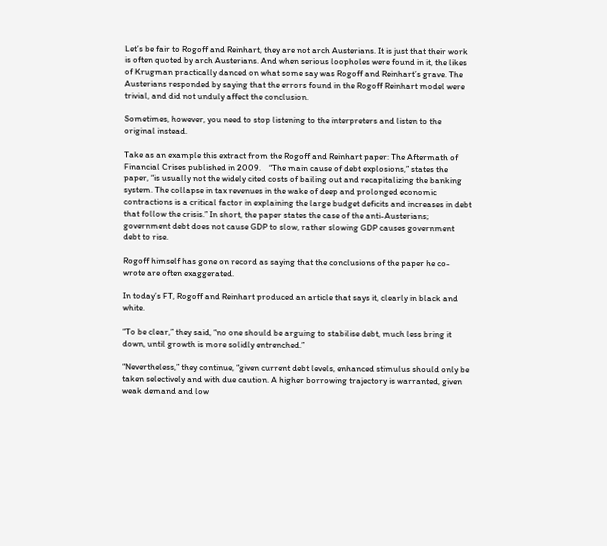Let’s be fair to Rogoff and Reinhart, they are not arch Austerians. It is just that their work is often quoted by arch Austerians. And when serious loopholes were found in it, the likes of Krugman practically danced on what some say was Rogoff and Reinhart’s grave. The Austerians responded by saying that the errors found in the Rogoff Reinhart model were trivial, and did not unduly affect the conclusion.

Sometimes, however, you need to stop listening to the interpreters and listen to the original instead.

Take as an example this extract from the Rogoff and Reinhart paper: The Aftermath of Financial Crises published in 2009.    “The main cause of debt explosions,” states the paper, “is usually not the widely cited costs of bailing out and recapitalizing the banking system. The collapse in tax revenues in the wake of deep and prolonged economic contractions is a critical factor in explaining the large budget deficits and increases in debt that follow the crisis.” In short, the paper states the case of the anti-Austerians; government debt does not cause GDP to slow, rather slowing GDP causes government debt to rise.

Rogoff himself has gone on record as saying that the conclusions of the paper he co-wrote are often exaggerated.

In today’s FT, Rogoff and Reinhart produced an article that says it, clearly in black and white.

“To be clear,” they said, “no one should be arguing to stabilise debt, much less bring it down, until growth is more solidly entrenched.”

“Nevertheless,” they continue, “given current debt levels, enhanced stimulus should only be taken selectively and with due caution. A higher borrowing trajectory is warranted, given weak demand and low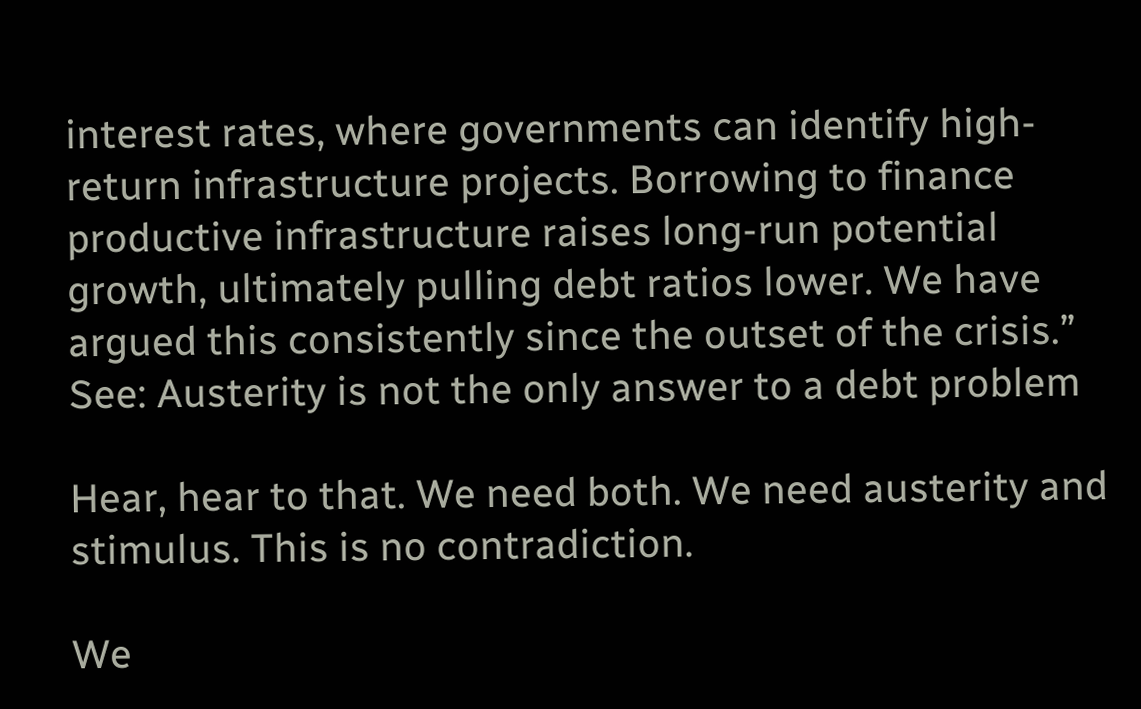interest rates, where governments can identify high-return infrastructure projects. Borrowing to finance productive infrastructure raises long-run potential growth, ultimately pulling debt ratios lower. We have argued this consistently since the outset of the crisis.” See: Austerity is not the only answer to a debt problem

Hear, hear to that. We need both. We need austerity and stimulus. This is no contradiction.

We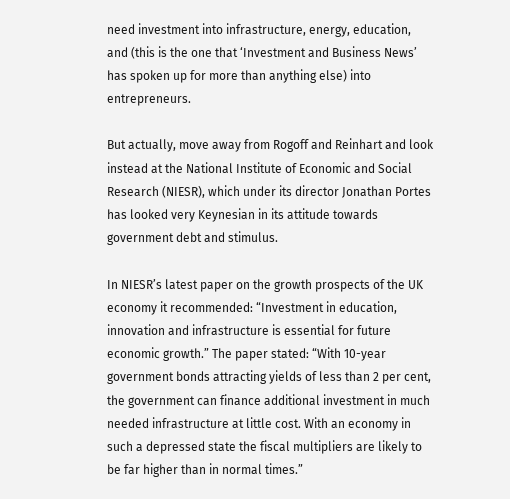need investment into infrastructure, energy, education, and (this is the one that ‘Investment and Business News’ has spoken up for more than anything else) into entrepreneurs.

But actually, move away from Rogoff and Reinhart and look instead at the National Institute of Economic and Social Research (NIESR), which under its director Jonathan Portes has looked very Keynesian in its attitude towards government debt and stimulus.

In NIESR’s latest paper on the growth prospects of the UK economy it recommended: “Investment in education, innovation and infrastructure is essential for future economic growth.” The paper stated: “With 10-year government bonds attracting yields of less than 2 per cent, the government can finance additional investment in much needed infrastructure at little cost. With an economy in such a depressed state the fiscal multipliers are likely to be far higher than in normal times.”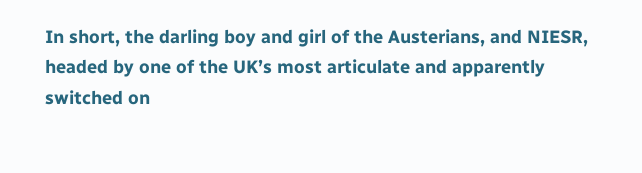In short, the darling boy and girl of the Austerians, and NIESR, headed by one of the UK’s most articulate and apparently switched on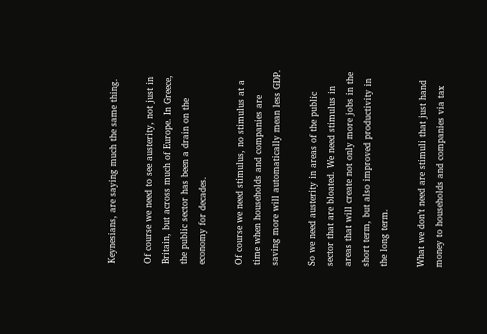Keynesians, are saying much the same thing.

Of course we need to see austerity, not just in Britain, but across much of Europe. In Greece, the public sector has been a drain on the economy for decades.

Of course we need stimulus, no stimulus at a time when households and companies are saving more will automatically mean less GDP.

So we need austerity in areas of the public sector that are bloated. We need stimulus in areas that will create not only more jobs in the short term, but also improved productivity in the long term.

What we don’t need are stimuli that just hand money to households and companies via tax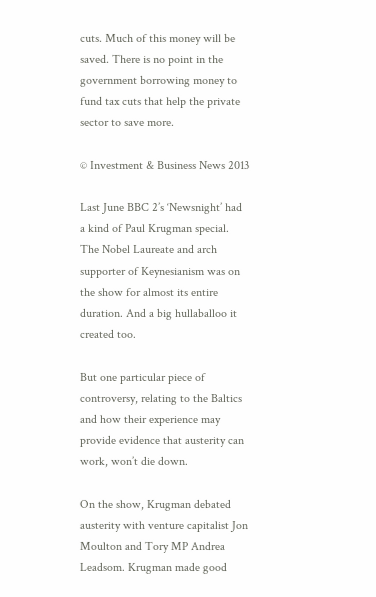cuts. Much of this money will be saved. There is no point in the government borrowing money to fund tax cuts that help the private sector to save more.

© Investment & Business News 2013

Last June BBC 2’s ‘Newsnight’ had a kind of Paul Krugman special. The Nobel Laureate and arch supporter of Keynesianism was on the show for almost its entire duration. And a big hullaballoo it created too.

But one particular piece of controversy, relating to the Baltics and how their experience may provide evidence that austerity can work, won’t die down.

On the show, Krugman debated austerity with venture capitalist Jon Moulton and Tory MP Andrea Leadsom. Krugman made good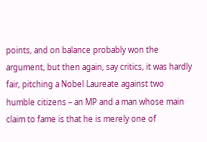points, and on balance probably won the argument, but then again, say critics, it was hardly fair, pitching a Nobel Laureate against two humble citizens – an MP and a man whose main claim to fame is that he is merely one of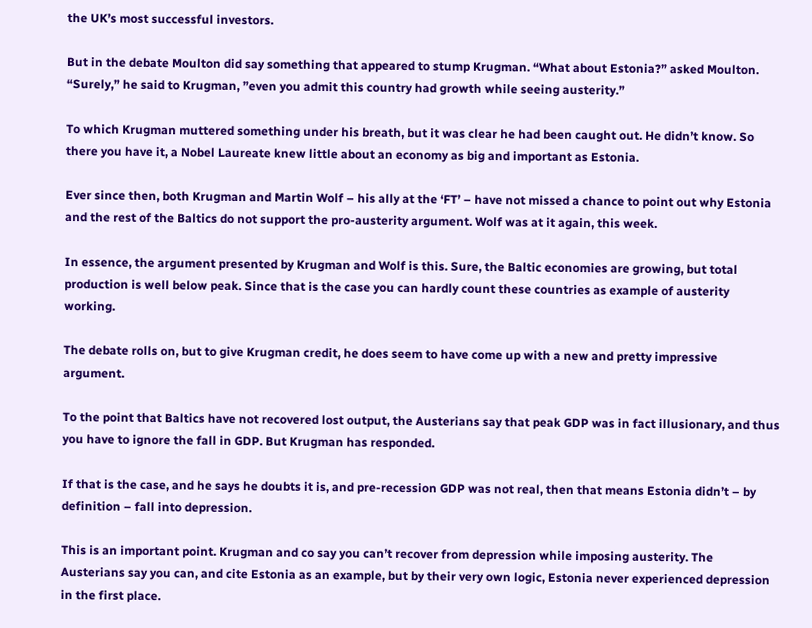the UK’s most successful investors.

But in the debate Moulton did say something that appeared to stump Krugman. “What about Estonia?” asked Moulton. “Surely,” he said to Krugman, ”even you admit this country had growth while seeing austerity.”

To which Krugman muttered something under his breath, but it was clear he had been caught out. He didn’t know. So there you have it, a Nobel Laureate knew little about an economy as big and important as Estonia.

Ever since then, both Krugman and Martin Wolf – his ally at the ‘FT’ – have not missed a chance to point out why Estonia and the rest of the Baltics do not support the pro-austerity argument. Wolf was at it again, this week.

In essence, the argument presented by Krugman and Wolf is this. Sure, the Baltic economies are growing, but total production is well below peak. Since that is the case you can hardly count these countries as example of austerity working.

The debate rolls on, but to give Krugman credit, he does seem to have come up with a new and pretty impressive argument.

To the point that Baltics have not recovered lost output, the Austerians say that peak GDP was in fact illusionary, and thus you have to ignore the fall in GDP. But Krugman has responded.

If that is the case, and he says he doubts it is, and pre-recession GDP was not real, then that means Estonia didn’t – by definition – fall into depression.

This is an important point. Krugman and co say you can’t recover from depression while imposing austerity. The Austerians say you can, and cite Estonia as an example, but by their very own logic, Estonia never experienced depression in the first place.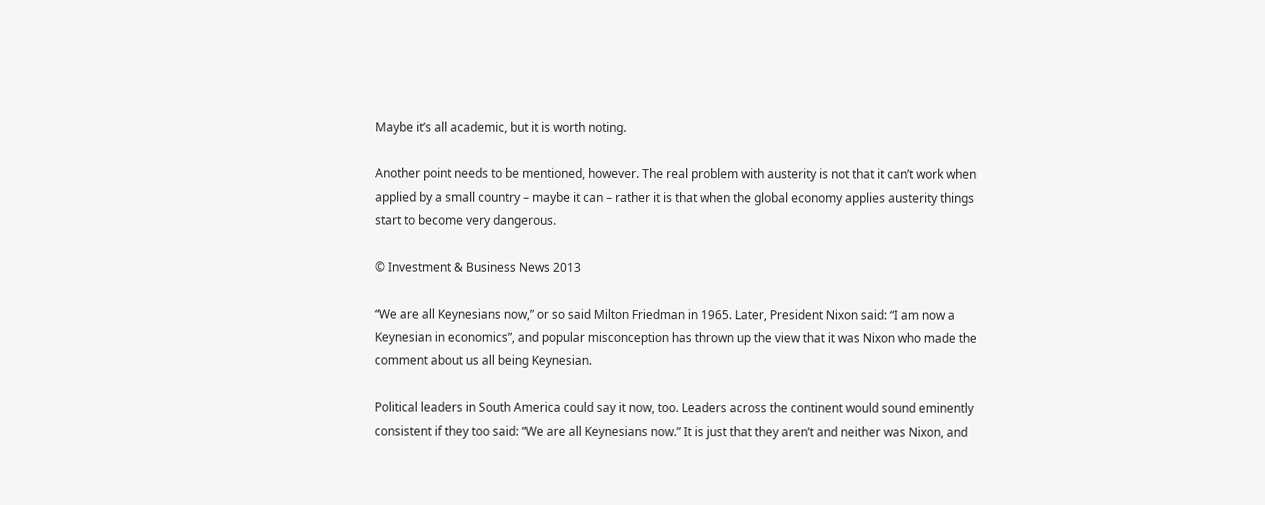Maybe it’s all academic, but it is worth noting.

Another point needs to be mentioned, however. The real problem with austerity is not that it can’t work when applied by a small country – maybe it can – rather it is that when the global economy applies austerity things start to become very dangerous.

© Investment & Business News 2013

“We are all Keynesians now,” or so said Milton Friedman in 1965. Later, President Nixon said: “I am now a Keynesian in economics”, and popular misconception has thrown up the view that it was Nixon who made the comment about us all being Keynesian.

Political leaders in South America could say it now, too. Leaders across the continent would sound eminently consistent if they too said: “We are all Keynesians now.” It is just that they aren’t and neither was Nixon, and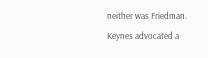neither was Friedman. Keynes advocated a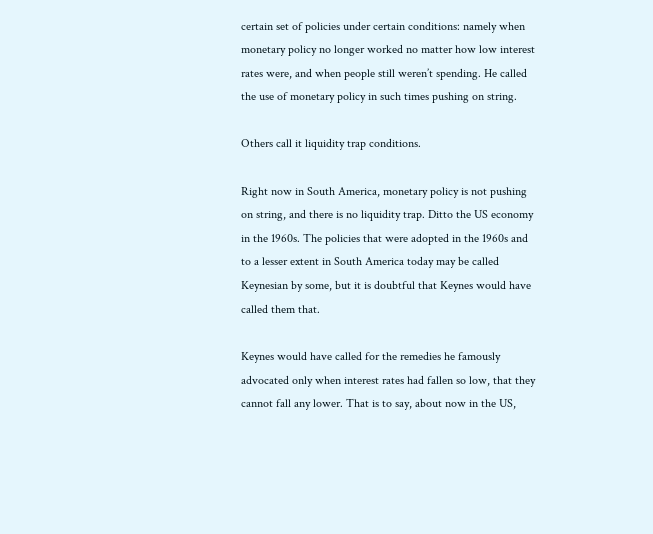certain set of policies under certain conditions: namely when monetary policy no longer worked no matter how low interest rates were, and when people still weren’t spending. He called the use of monetary policy in such times pushing on string.

Others call it liquidity trap conditions.

Right now in South America, monetary policy is not pushing on string, and there is no liquidity trap. Ditto the US economy in the 1960s. The policies that were adopted in the 1960s and to a lesser extent in South America today may be called Keynesian by some, but it is doubtful that Keynes would have called them that.

Keynes would have called for the remedies he famously advocated only when interest rates had fallen so low, that they cannot fall any lower. That is to say, about now in the US,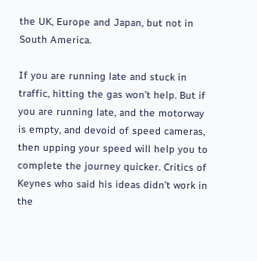the UK, Europe and Japan, but not in South America.

If you are running late and stuck in traffic, hitting the gas won’t help. But if you are running late, and the motorway is empty, and devoid of speed cameras, then upping your speed will help you to complete the journey quicker. Critics of Keynes who said his ideas didn’t work in the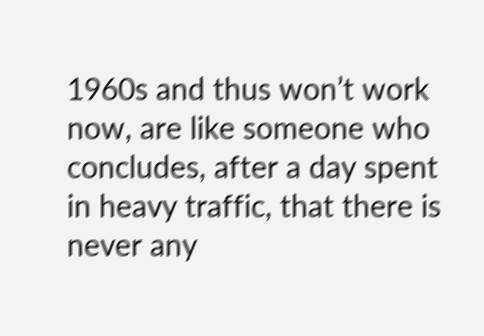1960s and thus won’t work now, are like someone who concludes, after a day spent in heavy traffic, that there is never any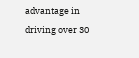advantage in driving over 30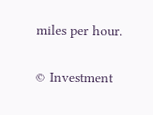miles per hour.

© Investment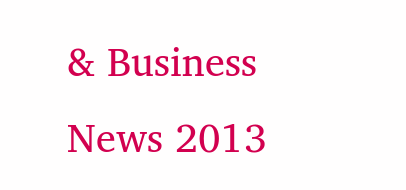& Business News 2013